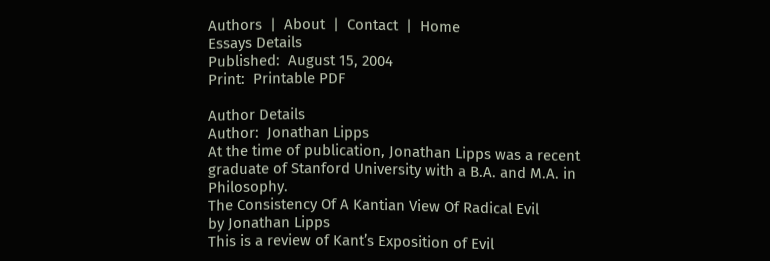Authors  |  About  |  Contact  |  Home
Essays Details
Published:  August 15, 2004
Print:  Printable PDF

Author Details
Author:  Jonathan Lipps
At the time of publication, Jonathan Lipps was a recent graduate of Stanford University with a B.A. and M.A. in Philosophy.
The Consistency Of A Kantian View Of Radical Evil
by Jonathan Lipps
This is a review of Kant’s Exposition of Evil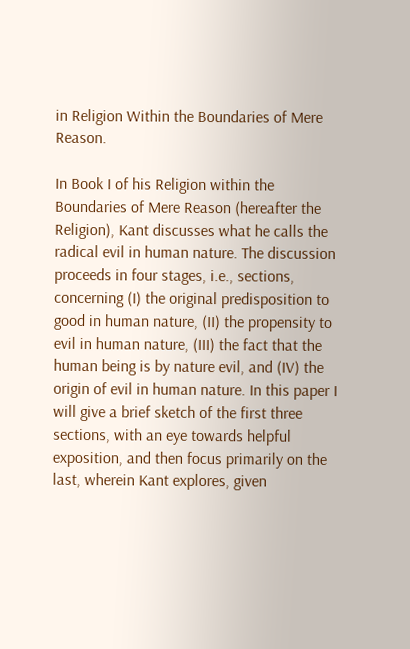in Religion Within the Boundaries of Mere Reason.

In Book I of his Religion within the Boundaries of Mere Reason (hereafter the Religion), Kant discusses what he calls the radical evil in human nature. The discussion proceeds in four stages, i.e., sections, concerning (I) the original predisposition to good in human nature, (II) the propensity to evil in human nature, (III) the fact that the human being is by nature evil, and (IV) the origin of evil in human nature. In this paper I will give a brief sketch of the first three sections, with an eye towards helpful exposition, and then focus primarily on the last, wherein Kant explores, given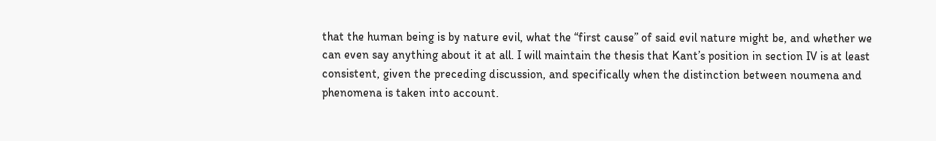that the human being is by nature evil, what the “first cause” of said evil nature might be, and whether we can even say anything about it at all. I will maintain the thesis that Kant’s position in section IV is at least consistent, given the preceding discussion, and specifically when the distinction between noumena and phenomena is taken into account.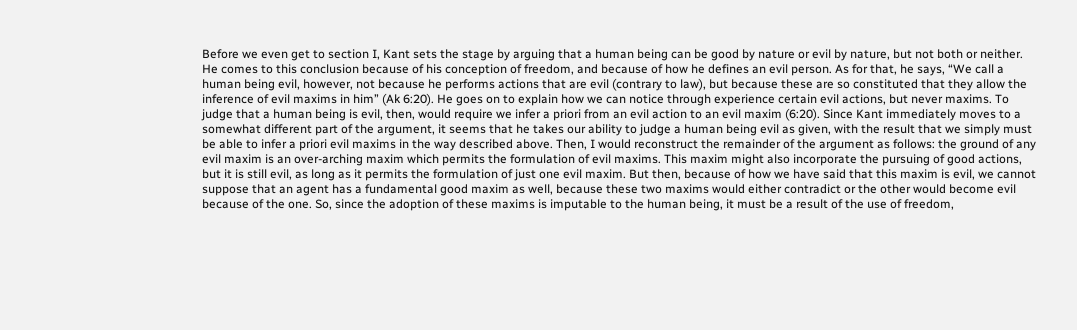Before we even get to section I, Kant sets the stage by arguing that a human being can be good by nature or evil by nature, but not both or neither. He comes to this conclusion because of his conception of freedom, and because of how he defines an evil person. As for that, he says, “We call a human being evil, however, not because he performs actions that are evil (contrary to law), but because these are so constituted that they allow the inference of evil maxims in him” (Ak 6:20). He goes on to explain how we can notice through experience certain evil actions, but never maxims. To judge that a human being is evil, then, would require we infer a priori from an evil action to an evil maxim (6:20). Since Kant immediately moves to a somewhat different part of the argument, it seems that he takes our ability to judge a human being evil as given, with the result that we simply must be able to infer a priori evil maxims in the way described above. Then, I would reconstruct the remainder of the argument as follows: the ground of any evil maxim is an over-arching maxim which permits the formulation of evil maxims. This maxim might also incorporate the pursuing of good actions, but it is still evil, as long as it permits the formulation of just one evil maxim. But then, because of how we have said that this maxim is evil, we cannot suppose that an agent has a fundamental good maxim as well, because these two maxims would either contradict or the other would become evil because of the one. So, since the adoption of these maxims is imputable to the human being, it must be a result of the use of freedom,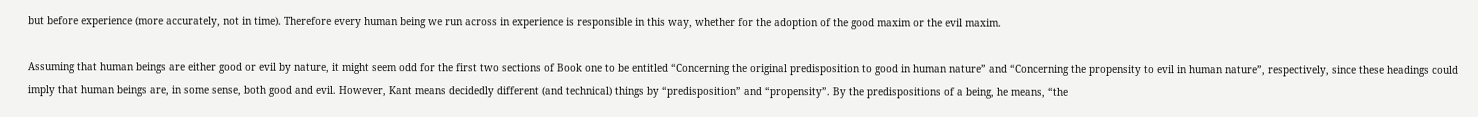but before experience (more accurately, not in time). Therefore every human being we run across in experience is responsible in this way, whether for the adoption of the good maxim or the evil maxim.

Assuming that human beings are either good or evil by nature, it might seem odd for the first two sections of Book one to be entitled “Concerning the original predisposition to good in human nature” and “Concerning the propensity to evil in human nature”, respectively, since these headings could imply that human beings are, in some sense, both good and evil. However, Kant means decidedly different (and technical) things by “predisposition” and “propensity”. By the predispositions of a being, he means, “the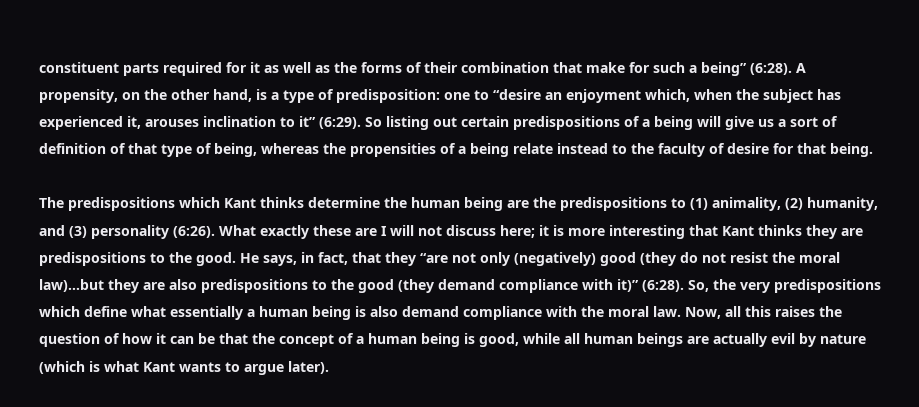constituent parts required for it as well as the forms of their combination that make for such a being” (6:28). A propensity, on the other hand, is a type of predisposition: one to “desire an enjoyment which, when the subject has experienced it, arouses inclination to it” (6:29). So listing out certain predispositions of a being will give us a sort of definition of that type of being, whereas the propensities of a being relate instead to the faculty of desire for that being.

The predispositions which Kant thinks determine the human being are the predispositions to (1) animality, (2) humanity, and (3) personality (6:26). What exactly these are I will not discuss here; it is more interesting that Kant thinks they are predispositions to the good. He says, in fact, that they “are not only (negatively) good (they do not resist the moral law)…but they are also predispositions to the good (they demand compliance with it)” (6:28). So, the very predispositions which define what essentially a human being is also demand compliance with the moral law. Now, all this raises the question of how it can be that the concept of a human being is good, while all human beings are actually evil by nature (which is what Kant wants to argue later).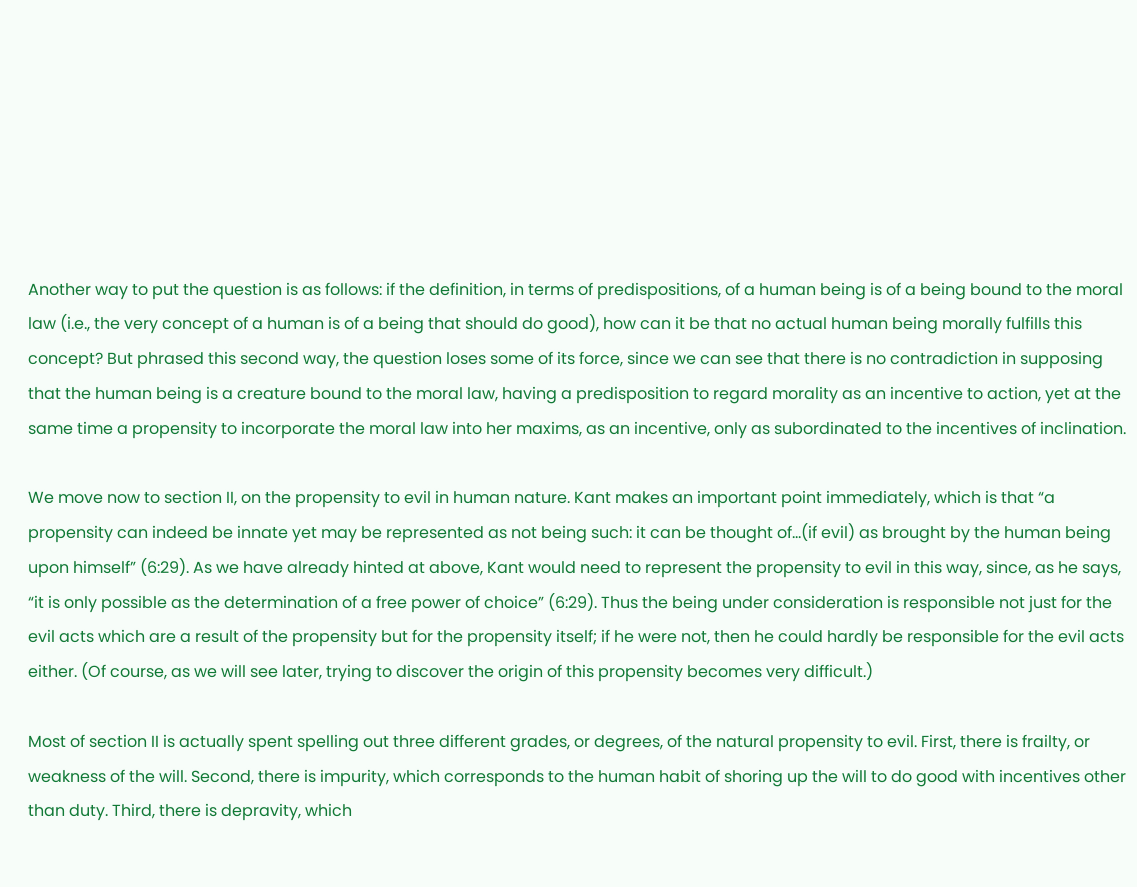Another way to put the question is as follows: if the definition, in terms of predispositions, of a human being is of a being bound to the moral law (i.e., the very concept of a human is of a being that should do good), how can it be that no actual human being morally fulfills this concept? But phrased this second way, the question loses some of its force, since we can see that there is no contradiction in supposing that the human being is a creature bound to the moral law, having a predisposition to regard morality as an incentive to action, yet at the same time a propensity to incorporate the moral law into her maxims, as an incentive, only as subordinated to the incentives of inclination.

We move now to section II, on the propensity to evil in human nature. Kant makes an important point immediately, which is that “a propensity can indeed be innate yet may be represented as not being such: it can be thought of…(if evil) as brought by the human being upon himself” (6:29). As we have already hinted at above, Kant would need to represent the propensity to evil in this way, since, as he says, “it is only possible as the determination of a free power of choice” (6:29). Thus the being under consideration is responsible not just for the evil acts which are a result of the propensity but for the propensity itself; if he were not, then he could hardly be responsible for the evil acts either. (Of course, as we will see later, trying to discover the origin of this propensity becomes very difficult.)

Most of section II is actually spent spelling out three different grades, or degrees, of the natural propensity to evil. First, there is frailty, or weakness of the will. Second, there is impurity, which corresponds to the human habit of shoring up the will to do good with incentives other than duty. Third, there is depravity, which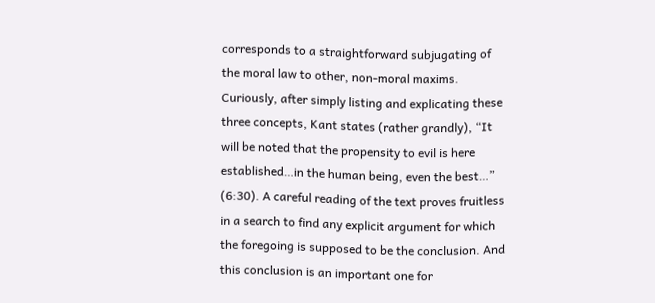corresponds to a straightforward subjugating of the moral law to other, non-moral maxims. Curiously, after simply listing and explicating these three concepts, Kant states (rather grandly), “It will be noted that the propensity to evil is here established…in the human being, even the best…” (6:30). A careful reading of the text proves fruitless in a search to find any explicit argument for which the foregoing is supposed to be the conclusion. And this conclusion is an important one for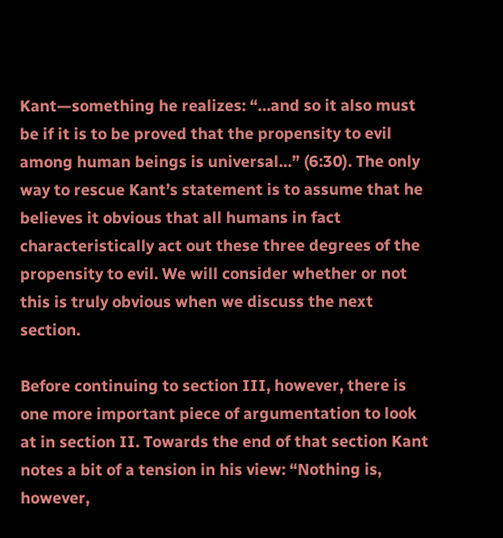Kant—something he realizes: “…and so it also must be if it is to be proved that the propensity to evil among human beings is universal…” (6:30). The only way to rescue Kant’s statement is to assume that he believes it obvious that all humans in fact characteristically act out these three degrees of the propensity to evil. We will consider whether or not this is truly obvious when we discuss the next section.

Before continuing to section III, however, there is one more important piece of argumentation to look at in section II. Towards the end of that section Kant notes a bit of a tension in his view: “Nothing is, however,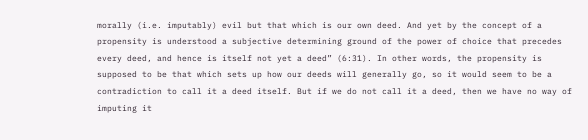morally (i.e. imputably) evil but that which is our own deed. And yet by the concept of a propensity is understood a subjective determining ground of the power of choice that precedes every deed, and hence is itself not yet a deed” (6:31). In other words, the propensity is supposed to be that which sets up how our deeds will generally go, so it would seem to be a contradiction to call it a deed itself. But if we do not call it a deed, then we have no way of imputing it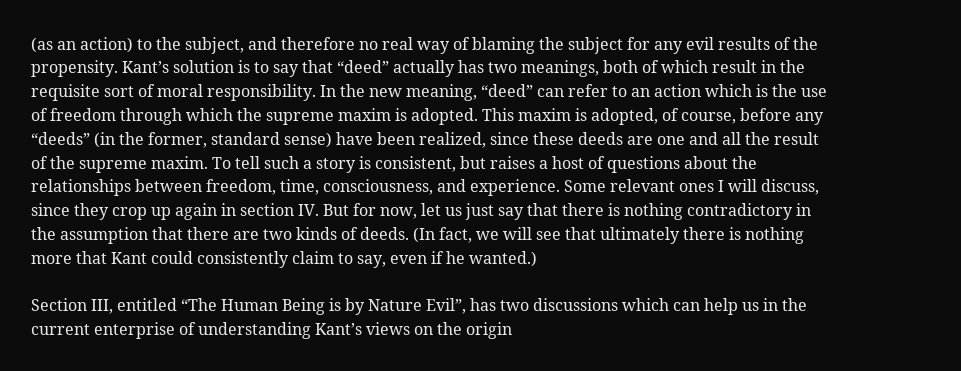(as an action) to the subject, and therefore no real way of blaming the subject for any evil results of the propensity. Kant’s solution is to say that “deed” actually has two meanings, both of which result in the requisite sort of moral responsibility. In the new meaning, “deed” can refer to an action which is the use of freedom through which the supreme maxim is adopted. This maxim is adopted, of course, before any “deeds” (in the former, standard sense) have been realized, since these deeds are one and all the result of the supreme maxim. To tell such a story is consistent, but raises a host of questions about the relationships between freedom, time, consciousness, and experience. Some relevant ones I will discuss, since they crop up again in section IV. But for now, let us just say that there is nothing contradictory in the assumption that there are two kinds of deeds. (In fact, we will see that ultimately there is nothing more that Kant could consistently claim to say, even if he wanted.)

Section III, entitled “The Human Being is by Nature Evil”, has two discussions which can help us in the current enterprise of understanding Kant’s views on the origin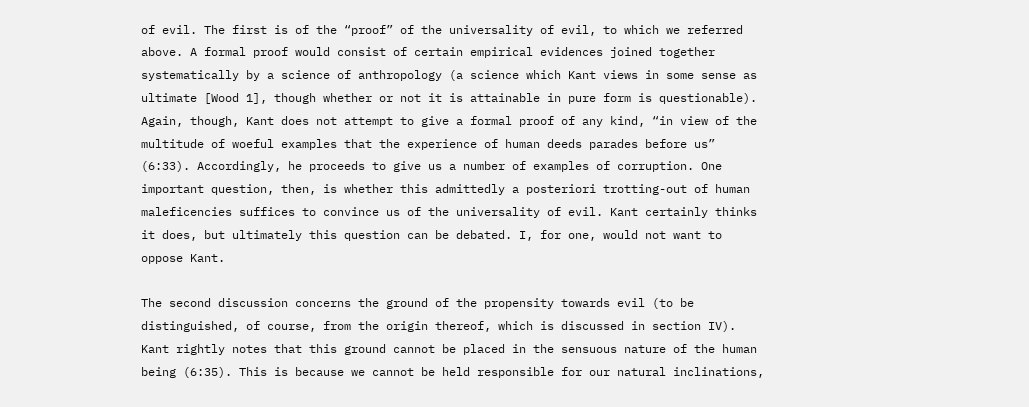of evil. The first is of the “proof” of the universality of evil, to which we referred above. A formal proof would consist of certain empirical evidences joined together systematically by a science of anthropology (a science which Kant views in some sense as ultimate [Wood 1], though whether or not it is attainable in pure form is questionable). Again, though, Kant does not attempt to give a formal proof of any kind, “in view of the multitude of woeful examples that the experience of human deeds parades before us” (6:33). Accordingly, he proceeds to give us a number of examples of corruption. One important question, then, is whether this admittedly a posteriori trotting-out of human maleficencies suffices to convince us of the universality of evil. Kant certainly thinks it does, but ultimately this question can be debated. I, for one, would not want to oppose Kant.

The second discussion concerns the ground of the propensity towards evil (to be distinguished, of course, from the origin thereof, which is discussed in section IV). Kant rightly notes that this ground cannot be placed in the sensuous nature of the human being (6:35). This is because we cannot be held responsible for our natural inclinations,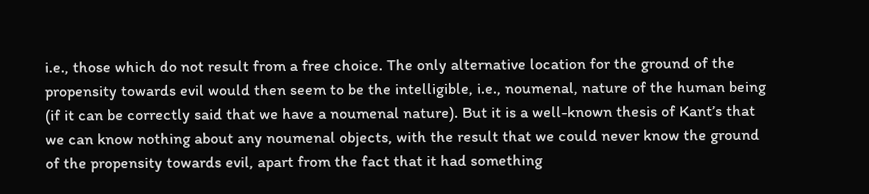i.e., those which do not result from a free choice. The only alternative location for the ground of the propensity towards evil would then seem to be the intelligible, i.e., noumenal, nature of the human being (if it can be correctly said that we have a noumenal nature). But it is a well-known thesis of Kant’s that we can know nothing about any noumenal objects, with the result that we could never know the ground of the propensity towards evil, apart from the fact that it had something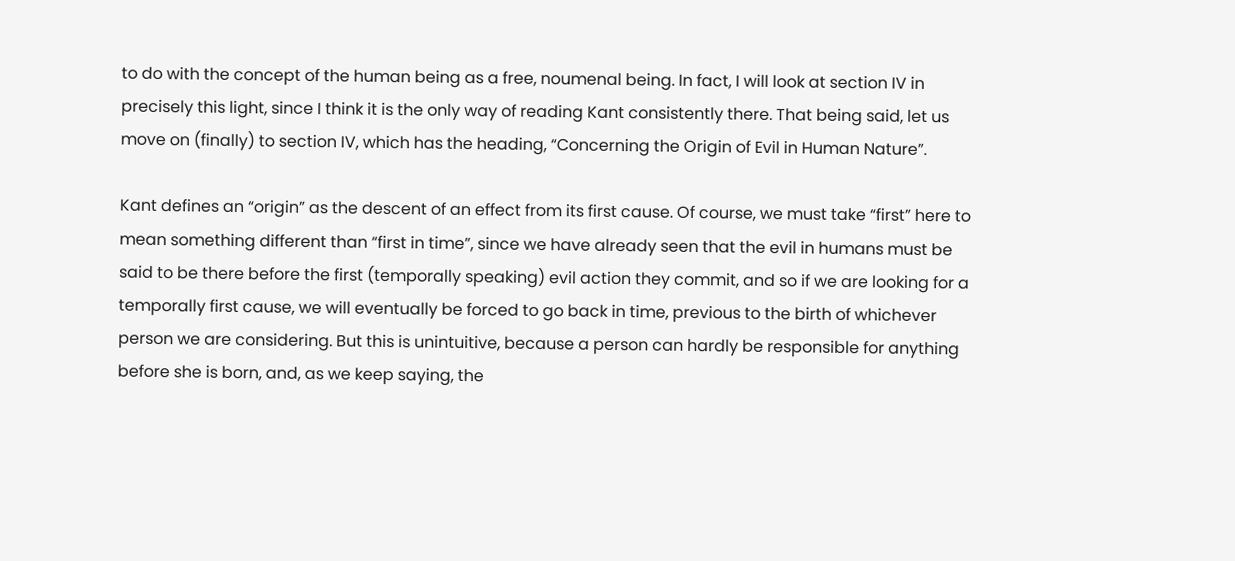to do with the concept of the human being as a free, noumenal being. In fact, I will look at section IV in precisely this light, since I think it is the only way of reading Kant consistently there. That being said, let us move on (finally) to section IV, which has the heading, “Concerning the Origin of Evil in Human Nature”.

Kant defines an “origin” as the descent of an effect from its first cause. Of course, we must take “first” here to mean something different than “first in time”, since we have already seen that the evil in humans must be said to be there before the first (temporally speaking) evil action they commit, and so if we are looking for a temporally first cause, we will eventually be forced to go back in time, previous to the birth of whichever person we are considering. But this is unintuitive, because a person can hardly be responsible for anything before she is born, and, as we keep saying, the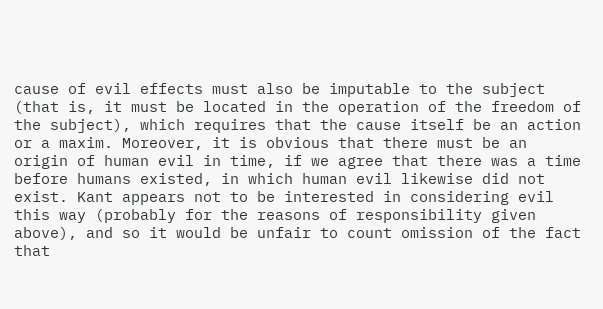cause of evil effects must also be imputable to the subject (that is, it must be located in the operation of the freedom of the subject), which requires that the cause itself be an action or a maxim. Moreover, it is obvious that there must be an origin of human evil in time, if we agree that there was a time before humans existed, in which human evil likewise did not exist. Kant appears not to be interested in considering evil this way (probably for the reasons of responsibility given above), and so it would be unfair to count omission of the fact that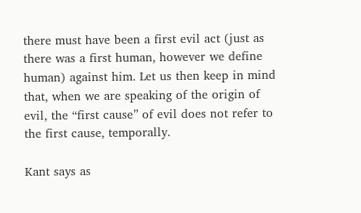there must have been a first evil act (just as there was a first human, however we define human) against him. Let us then keep in mind that, when we are speaking of the origin of evil, the “first cause” of evil does not refer to the first cause, temporally.

Kant says as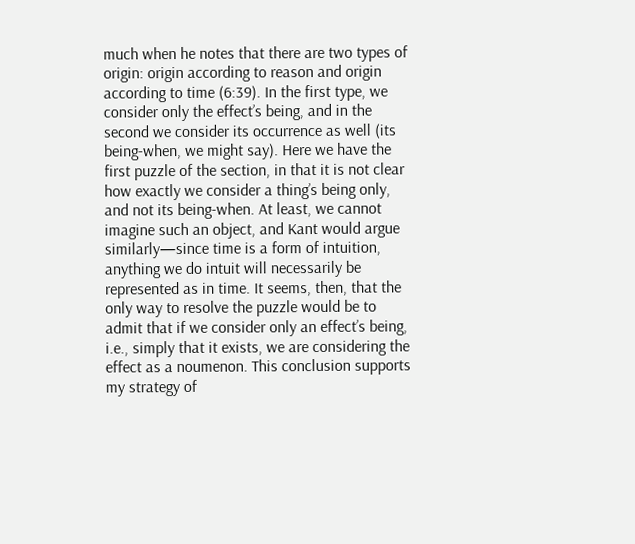much when he notes that there are two types of origin: origin according to reason and origin according to time (6:39). In the first type, we consider only the effect’s being, and in the second we consider its occurrence as well (its being-when, we might say). Here we have the first puzzle of the section, in that it is not clear how exactly we consider a thing’s being only, and not its being-when. At least, we cannot imagine such an object, and Kant would argue similarly—since time is a form of intuition, anything we do intuit will necessarily be represented as in time. It seems, then, that the only way to resolve the puzzle would be to admit that if we consider only an effect’s being, i.e., simply that it exists, we are considering the effect as a noumenon. This conclusion supports my strategy of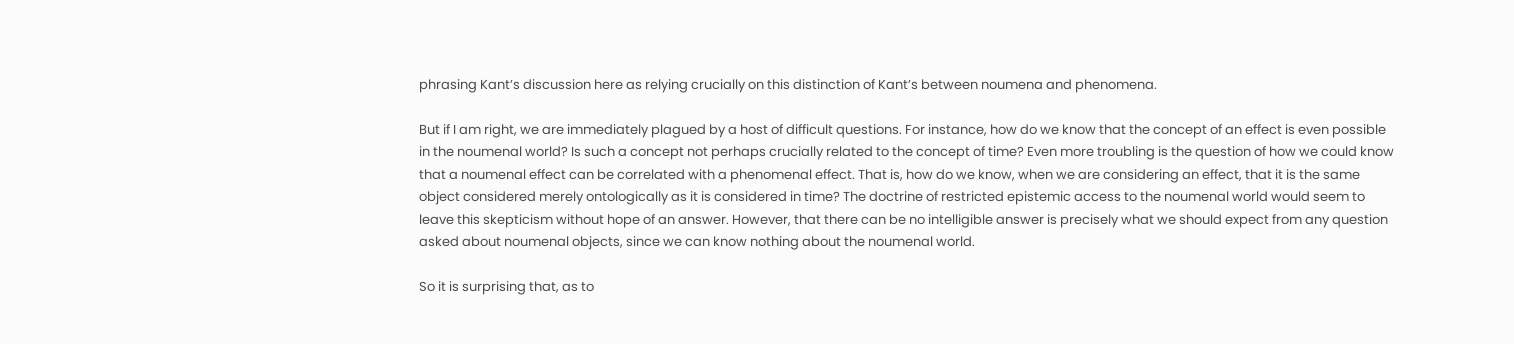phrasing Kant’s discussion here as relying crucially on this distinction of Kant’s between noumena and phenomena.

But if I am right, we are immediately plagued by a host of difficult questions. For instance, how do we know that the concept of an effect is even possible in the noumenal world? Is such a concept not perhaps crucially related to the concept of time? Even more troubling is the question of how we could know that a noumenal effect can be correlated with a phenomenal effect. That is, how do we know, when we are considering an effect, that it is the same object considered merely ontologically as it is considered in time? The doctrine of restricted epistemic access to the noumenal world would seem to leave this skepticism without hope of an answer. However, that there can be no intelligible answer is precisely what we should expect from any question asked about noumenal objects, since we can know nothing about the noumenal world.

So it is surprising that, as to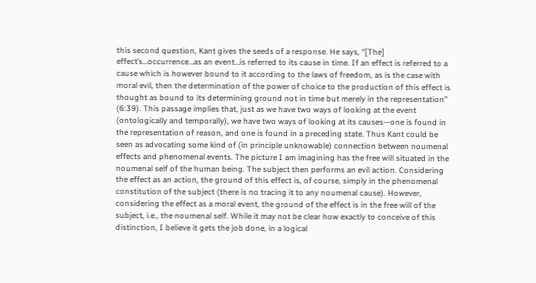this second question, Kant gives the seeds of a response. He says, “[The] effect’s…occurrence…as an event…is referred to its cause in time. If an effect is referred to a cause which is however bound to it according to the laws of freedom, as is the case with moral evil, then the determination of the power of choice to the production of this effect is thought as bound to its determining ground not in time but merely in the representation” (6:39). This passage implies that, just as we have two ways of looking at the event (ontologically and temporally), we have two ways of looking at its causes—one is found in the representation of reason, and one is found in a preceding state. Thus Kant could be seen as advocating some kind of (in principle unknowable) connection between noumenal effects and phenomenal events. The picture I am imagining has the free will situated in the noumenal self of the human being. The subject then performs an evil action. Considering the effect as an action, the ground of this effect is, of course, simply in the phenomenal constitution of the subject (there is no tracing it to any noumenal cause). However, considering the effect as a moral event, the ground of the effect is in the free will of the subject, i.e., the noumenal self. While it may not be clear how exactly to conceive of this distinction, I believe it gets the job done, in a logical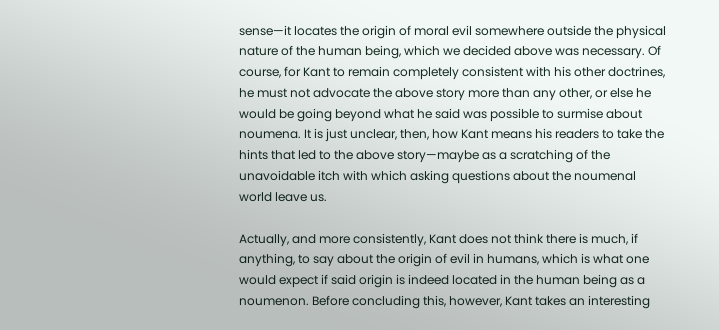sense—it locates the origin of moral evil somewhere outside the physical nature of the human being, which we decided above was necessary. Of course, for Kant to remain completely consistent with his other doctrines, he must not advocate the above story more than any other, or else he would be going beyond what he said was possible to surmise about noumena. It is just unclear, then, how Kant means his readers to take the hints that led to the above story—maybe as a scratching of the unavoidable itch with which asking questions about the noumenal world leave us.

Actually, and more consistently, Kant does not think there is much, if anything, to say about the origin of evil in humans, which is what one would expect if said origin is indeed located in the human being as a noumenon. Before concluding this, however, Kant takes an interesting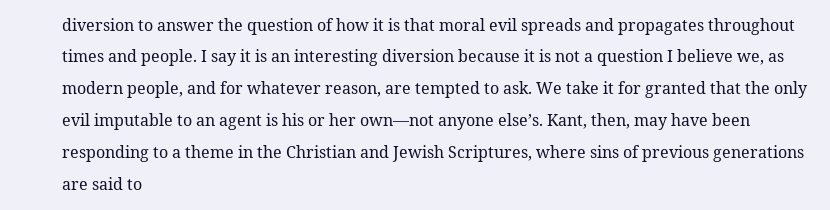diversion to answer the question of how it is that moral evil spreads and propagates throughout times and people. I say it is an interesting diversion because it is not a question I believe we, as modern people, and for whatever reason, are tempted to ask. We take it for granted that the only evil imputable to an agent is his or her own—not anyone else’s. Kant, then, may have been responding to a theme in the Christian and Jewish Scriptures, where sins of previous generations are said to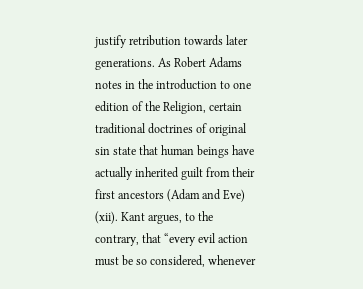justify retribution towards later generations. As Robert Adams notes in the introduction to one edition of the Religion, certain traditional doctrines of original sin state that human beings have actually inherited guilt from their first ancestors (Adam and Eve) (xii). Kant argues, to the contrary, that “every evil action must be so considered, whenever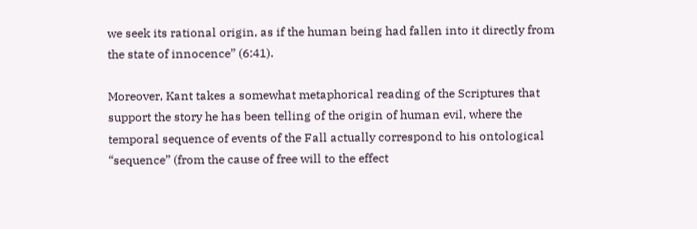we seek its rational origin, as if the human being had fallen into it directly from the state of innocence” (6:41).

Moreover, Kant takes a somewhat metaphorical reading of the Scriptures that support the story he has been telling of the origin of human evil, where the temporal sequence of events of the Fall actually correspond to his ontological “sequence” (from the cause of free will to the effect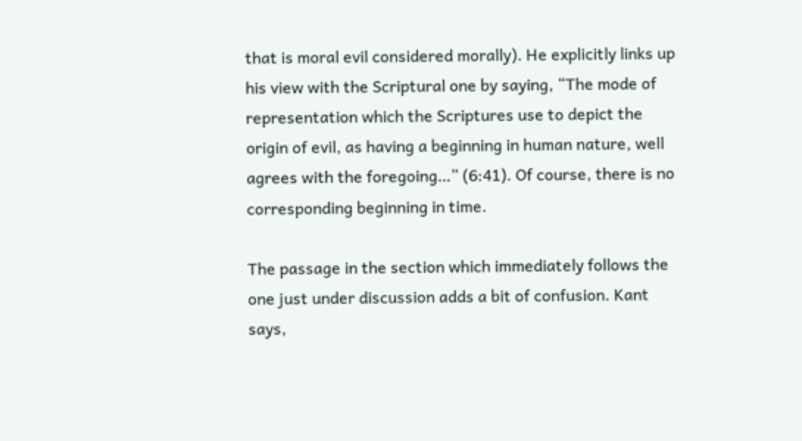that is moral evil considered morally). He explicitly links up his view with the Scriptural one by saying, “The mode of representation which the Scriptures use to depict the origin of evil, as having a beginning in human nature, well agrees with the foregoing…” (6:41). Of course, there is no corresponding beginning in time.

The passage in the section which immediately follows the one just under discussion adds a bit of confusion. Kant says,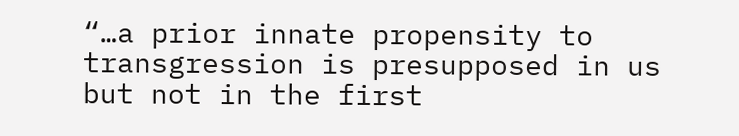“…a prior innate propensity to transgression is presupposed in us but not in the first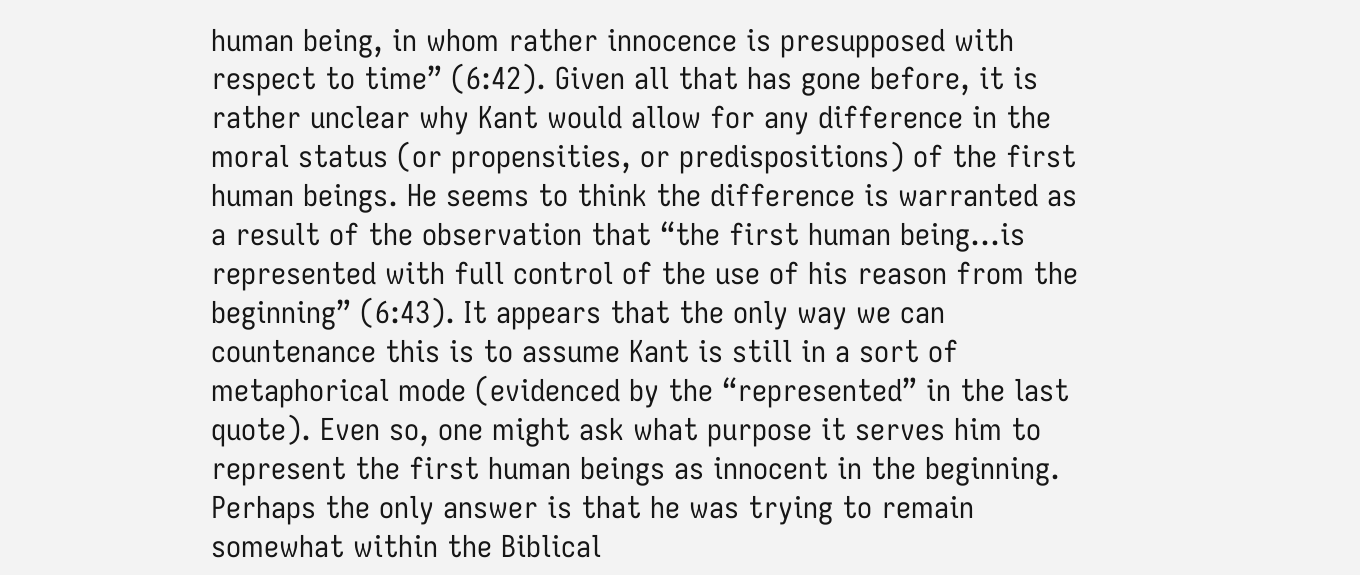human being, in whom rather innocence is presupposed with respect to time” (6:42). Given all that has gone before, it is rather unclear why Kant would allow for any difference in the moral status (or propensities, or predispositions) of the first human beings. He seems to think the difference is warranted as a result of the observation that “the first human being…is represented with full control of the use of his reason from the beginning” (6:43). It appears that the only way we can countenance this is to assume Kant is still in a sort of metaphorical mode (evidenced by the “represented” in the last quote). Even so, one might ask what purpose it serves him to represent the first human beings as innocent in the beginning. Perhaps the only answer is that he was trying to remain somewhat within the Biblical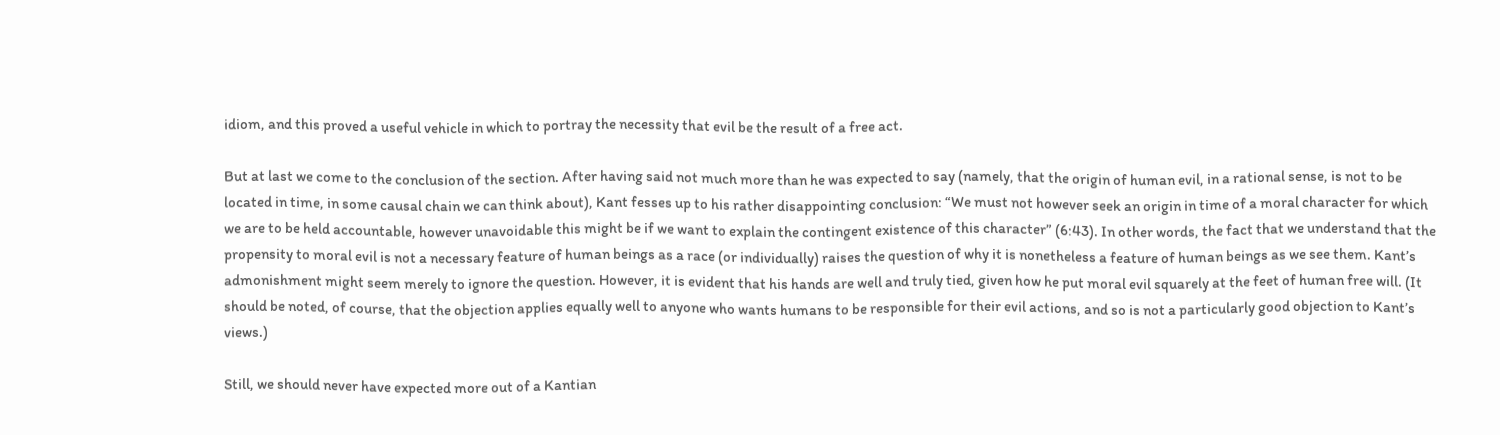idiom, and this proved a useful vehicle in which to portray the necessity that evil be the result of a free act.

But at last we come to the conclusion of the section. After having said not much more than he was expected to say (namely, that the origin of human evil, in a rational sense, is not to be located in time, in some causal chain we can think about), Kant fesses up to his rather disappointing conclusion: “We must not however seek an origin in time of a moral character for which we are to be held accountable, however unavoidable this might be if we want to explain the contingent existence of this character” (6:43). In other words, the fact that we understand that the propensity to moral evil is not a necessary feature of human beings as a race (or individually) raises the question of why it is nonetheless a feature of human beings as we see them. Kant’s admonishment might seem merely to ignore the question. However, it is evident that his hands are well and truly tied, given how he put moral evil squarely at the feet of human free will. (It should be noted, of course, that the objection applies equally well to anyone who wants humans to be responsible for their evil actions, and so is not a particularly good objection to Kant’s views.)

Still, we should never have expected more out of a Kantian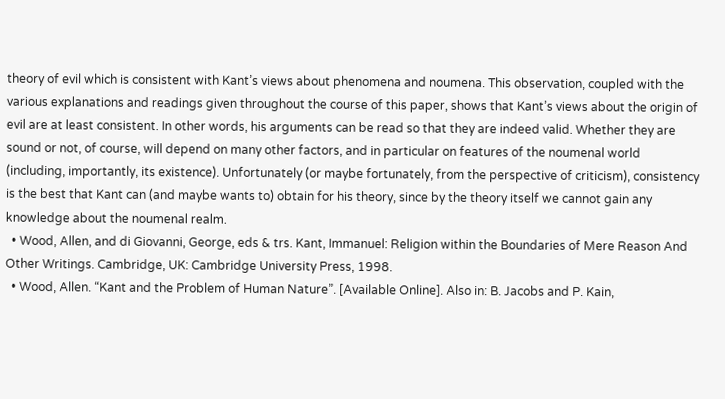theory of evil which is consistent with Kant’s views about phenomena and noumena. This observation, coupled with the various explanations and readings given throughout the course of this paper, shows that Kant’s views about the origin of evil are at least consistent. In other words, his arguments can be read so that they are indeed valid. Whether they are sound or not, of course, will depend on many other factors, and in particular on features of the noumenal world (including, importantly, its existence). Unfortunately (or maybe fortunately, from the perspective of criticism), consistency is the best that Kant can (and maybe wants to) obtain for his theory, since by the theory itself we cannot gain any knowledge about the noumenal realm.
  • Wood, Allen, and di Giovanni, George, eds & trs. Kant, Immanuel: Religion within the Boundaries of Mere Reason And Other Writings. Cambridge, UK: Cambridge University Press, 1998.
  • Wood, Allen. “Kant and the Problem of Human Nature”. [Available Online]. Also in: B. Jacobs and P. Kain,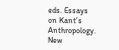eds. Essays on Kant’s Anthropology. New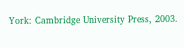York: Cambridge University Press, 2003.